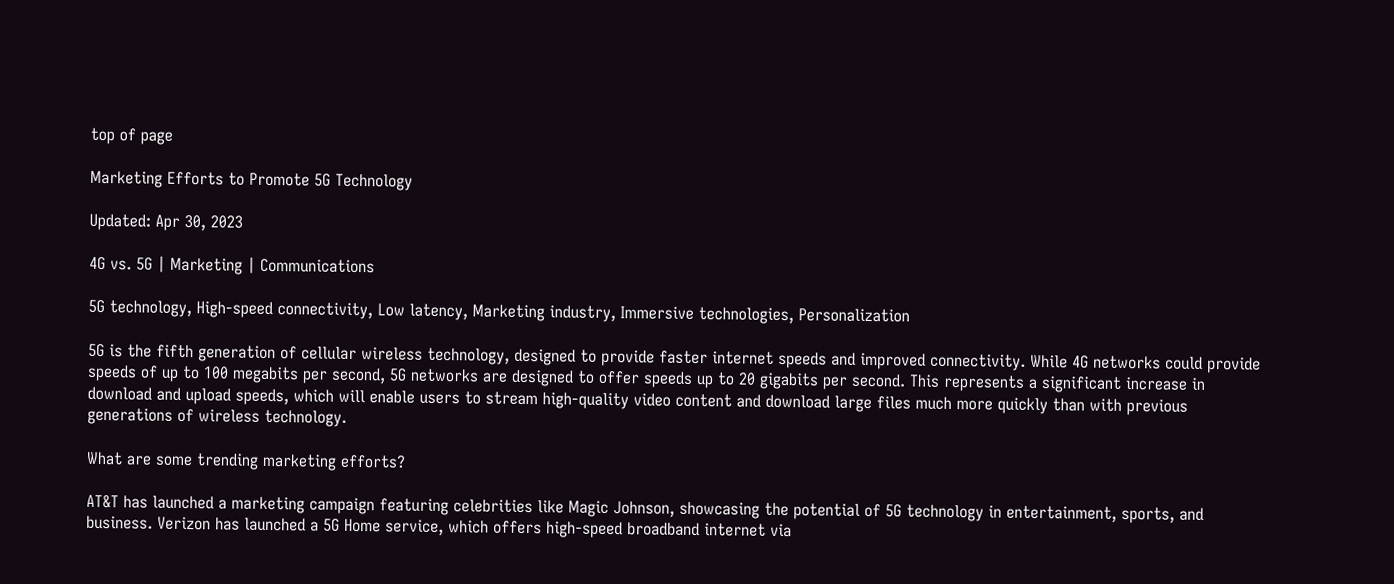top of page

Marketing Efforts to Promote 5G Technology

Updated: Apr 30, 2023

4G vs. 5G | Marketing | Communications

5G technology, High-speed connectivity, Low latency, Marketing industry, Immersive technologies, Personalization

5G is the fifth generation of cellular wireless technology, designed to provide faster internet speeds and improved connectivity. While 4G networks could provide speeds of up to 100 megabits per second, 5G networks are designed to offer speeds up to 20 gigabits per second. This represents a significant increase in download and upload speeds, which will enable users to stream high-quality video content and download large files much more quickly than with previous generations of wireless technology.

What are some trending marketing efforts?

AT&T has launched a marketing campaign featuring celebrities like Magic Johnson, showcasing the potential of 5G technology in entertainment, sports, and business. Verizon has launched a 5G Home service, which offers high-speed broadband internet via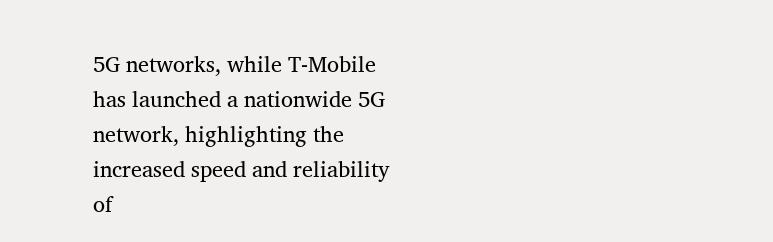5G networks, while T-Mobile has launched a nationwide 5G network, highlighting the increased speed and reliability of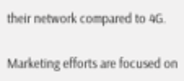their network compared to 4G.

Marketing efforts are focused on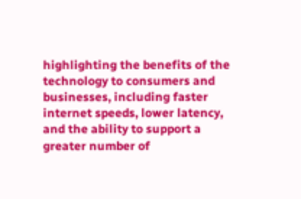highlighting the benefits of the technology to consumers and businesses, including faster internet speeds, lower latency, and the ability to support a greater number of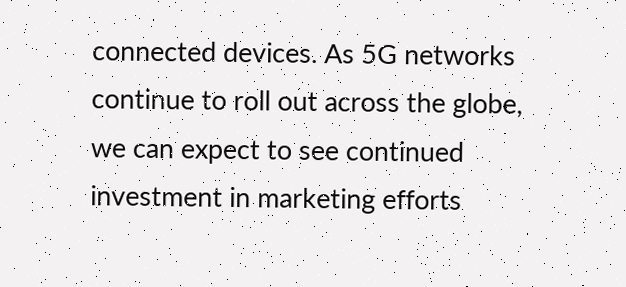connected devices. As 5G networks continue to roll out across the globe, we can expect to see continued investment in marketing efforts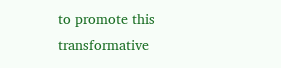to promote this transformative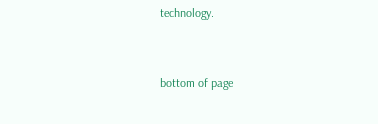technology.


bottom of page